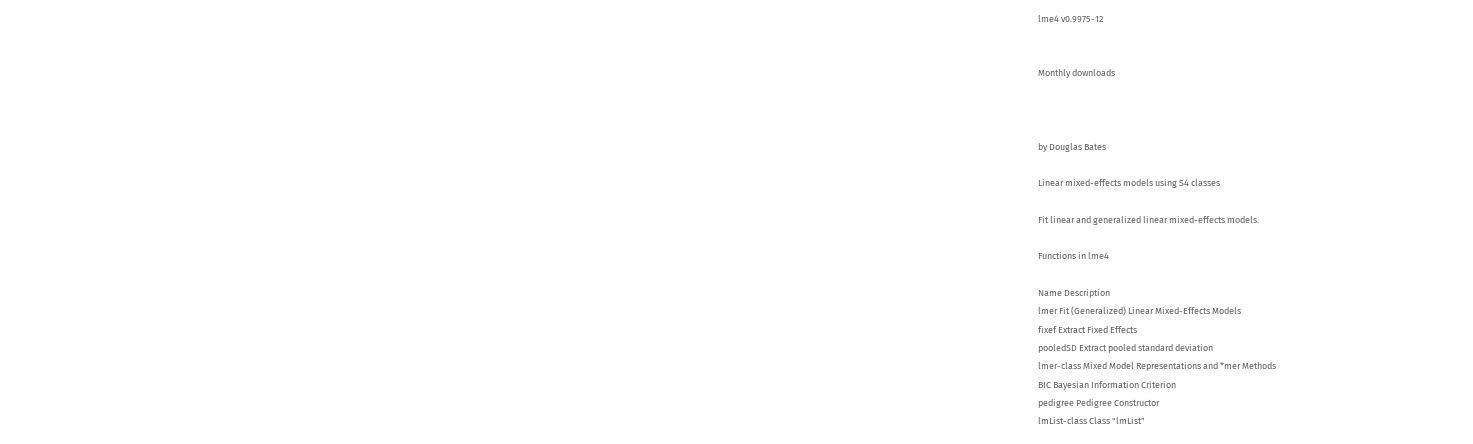lme4 v0.9975-12


Monthly downloads



by Douglas Bates

Linear mixed-effects models using S4 classes

Fit linear and generalized linear mixed-effects models.

Functions in lme4

Name Description
lmer Fit (Generalized) Linear Mixed-Effects Models
fixef Extract Fixed Effects
pooledSD Extract pooled standard deviation
lmer-class Mixed Model Representations and *mer Methods
BIC Bayesian Information Criterion
pedigree Pedigree Constructor
lmList-class Class "lmList"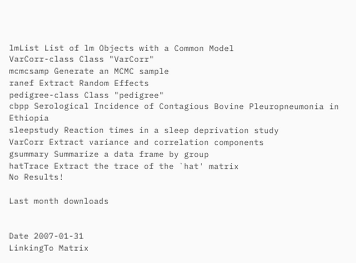lmList List of lm Objects with a Common Model
VarCorr-class Class "VarCorr"
mcmcsamp Generate an MCMC sample
ranef Extract Random Effects
pedigree-class Class "pedigree"
cbpp Serological Incidence of Contagious Bovine Pleuropneumonia in Ethiopia
sleepstudy Reaction times in a sleep deprivation study
VarCorr Extract variance and correlation components
gsummary Summarize a data frame by group
hatTrace Extract the trace of the `hat' matrix
No Results!

Last month downloads


Date 2007-01-31
LinkingTo Matrix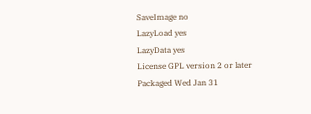SaveImage no
LazyLoad yes
LazyData yes
License GPL version 2 or later
Packaged Wed Jan 31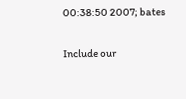00:38:50 2007; bates

Include our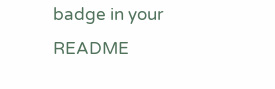badge in your README